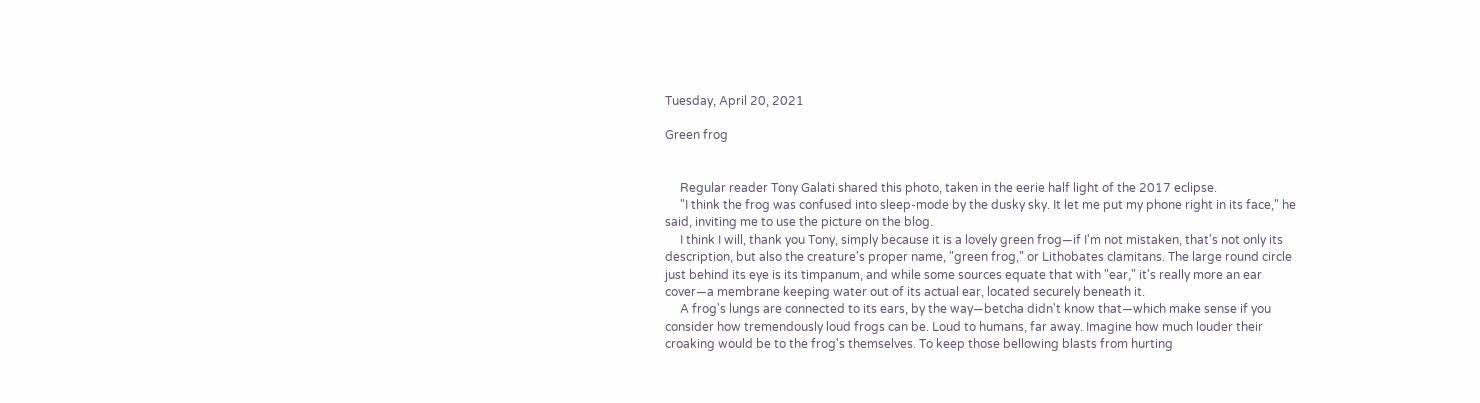Tuesday, April 20, 2021

Green frog


     Regular reader Tony Galati shared this photo, taken in the eerie half light of the 2017 eclipse.
     "I think the frog was confused into sleep-mode by the dusky sky. It let me put my phone right in its face," he said, inviting me to use the picture on the blog.
     I think I will, thank you Tony, simply because it is a lovely green frog—if I'm not mistaken, that's not only its description, but also the creature's proper name, "green frog," or Lithobates clamitans. The large round circle just behind its eye is its timpanum, and while some sources equate that with "ear," it's really more an ear cover—a membrane keeping water out of its actual ear, located securely beneath it.
     A frog's lungs are connected to its ears, by the way—betcha didn't know that—which make sense if you consider how tremendously loud frogs can be. Loud to humans, far away. Imagine how much louder their croaking would be to the frog's themselves. To keep those bellowing blasts from hurting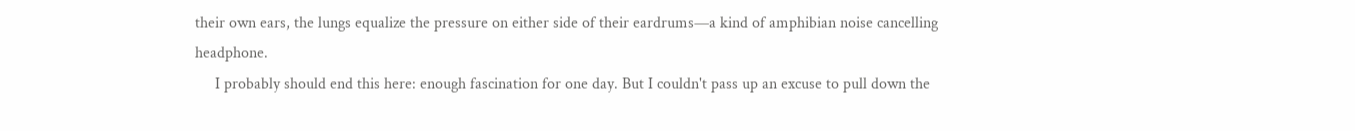their own ears, the lungs equalize the pressure on either side of their eardrums—a kind of amphibian noise cancelling headphone.
     I probably should end this here: enough fascination for one day. But I couldn't pass up an excuse to pull down the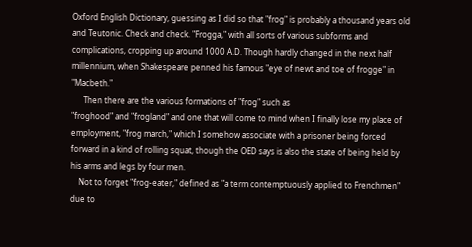Oxford English Dictionary, guessing as I did so that "frog" is probably a thousand years old and Teutonic. Check and check. "Frogga," with all sorts of various subforms and complications, cropping up around 1000 A.D. Though hardly changed in the next half millennium, when Shakespeare penned his famous "eye of newt and toe of frogge" in "Macbeth."
      Then there are the various formations of "frog" such as
"froghood" and "frogland" and one that will come to mind when I finally lose my place of employment, "frog march," which I somehow associate with a prisoner being forced forward in a kind of rolling squat, though the OED says is also the state of being held by his arms and legs by four men.
    Not to forget "frog-eater," defined as "a term contemptuously applied to Frenchmen" due to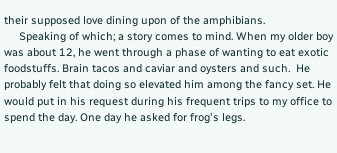their supposed love dining upon of the amphibians.
     Speaking of which; a story comes to mind. When my older boy was about 12, he went through a phase of wanting to eat exotic foodstuffs. Brain tacos and caviar and oysters and such.  He probably felt that doing so elevated him among the fancy set. He would put in his request during his frequent trips to my office to spend the day. One day he asked for frog's legs.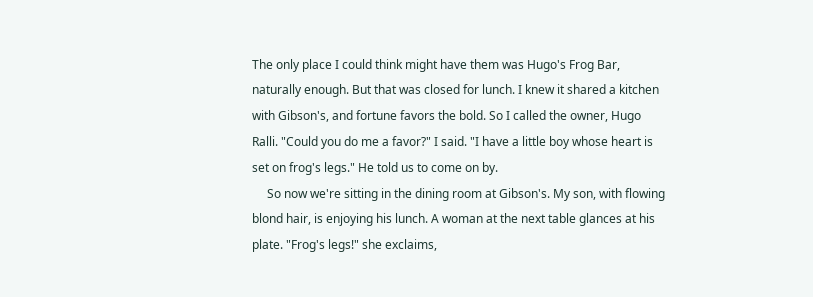The only place I could think might have them was Hugo's Frog Bar, naturally enough. But that was closed for lunch. I knew it shared a kitchen with Gibson's, and fortune favors the bold. So I called the owner, Hugo Ralli. "Could you do me a favor?" I said. "I have a little boy whose heart is set on frog's legs." He told us to come on by.
     So now we're sitting in the dining room at Gibson's. My son, with flowing blond hair, is enjoying his lunch. A woman at the next table glances at his plate. "Frog's legs!" she exclaims,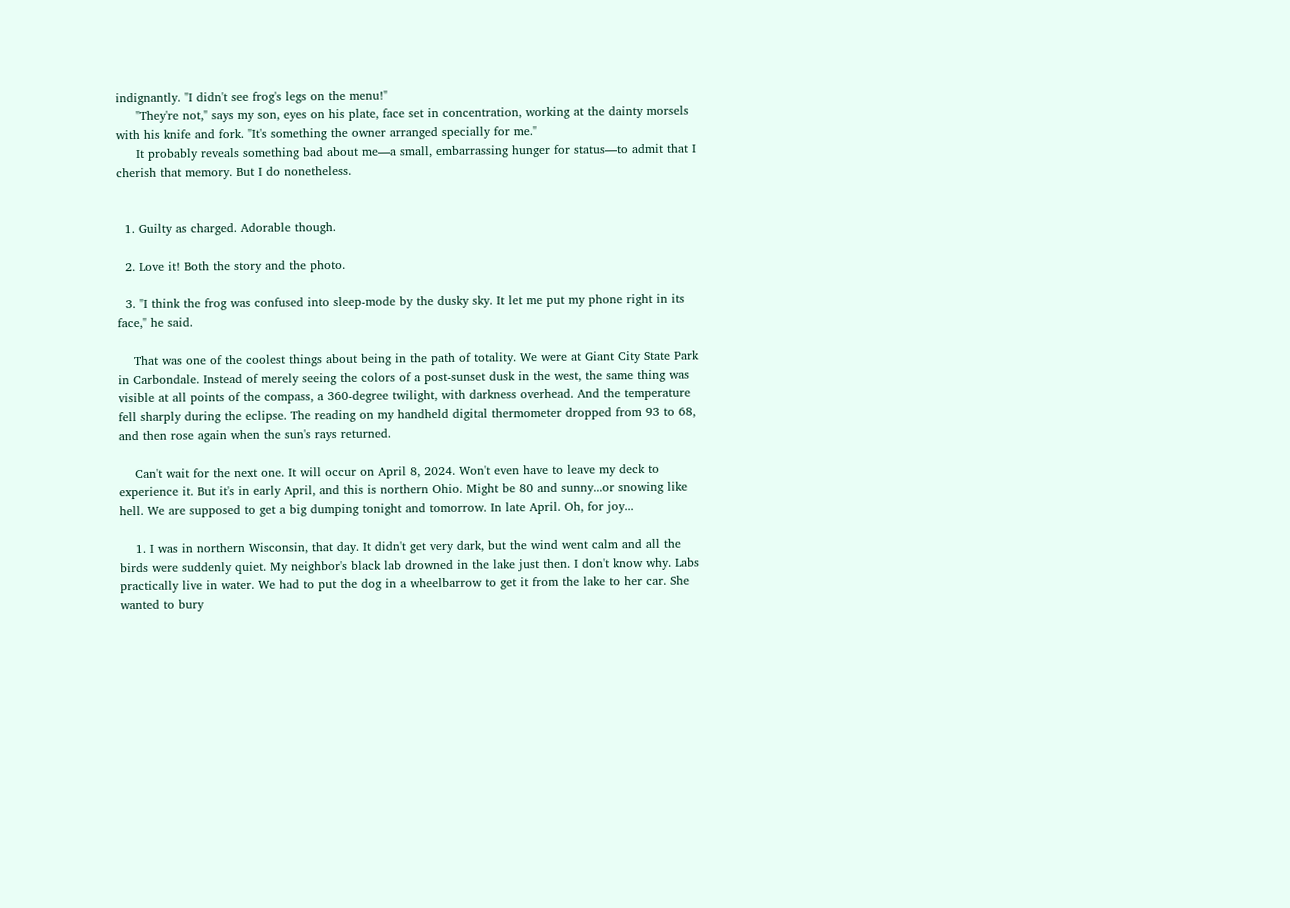indignantly. "I didn't see frog's legs on the menu!"
     "They're not," says my son, eyes on his plate, face set in concentration, working at the dainty morsels with his knife and fork. "It's something the owner arranged specially for me."
     It probably reveals something bad about me—a small, embarrassing hunger for status—to admit that I cherish that memory. But I do nonetheless.


  1. Guilty as charged. Adorable though.

  2. Love it! Both the story and the photo.

  3. "I think the frog was confused into sleep-mode by the dusky sky. It let me put my phone right in its face," he said.

    That was one of the coolest things about being in the path of totality. We were at Giant City State Park in Carbondale. Instead of merely seeing the colors of a post-sunset dusk in the west, the same thing was visible at all points of the compass, a 360-degree twilight, with darkness overhead. And the temperature fell sharply during the eclipse. The reading on my handheld digital thermometer dropped from 93 to 68, and then rose again when the sun's rays returned.

    Can't wait for the next one. It will occur on April 8, 2024. Won't even have to leave my deck to experience it. But it's in early April, and this is northern Ohio. Might be 80 and sunny...or snowing like hell. We are supposed to get a big dumping tonight and tomorrow. In late April. Oh, for joy...

    1. I was in northern Wisconsin, that day. It didn't get very dark, but the wind went calm and all the birds were suddenly quiet. My neighbor's black lab drowned in the lake just then. I don't know why. Labs practically live in water. We had to put the dog in a wheelbarrow to get it from the lake to her car. She wanted to bury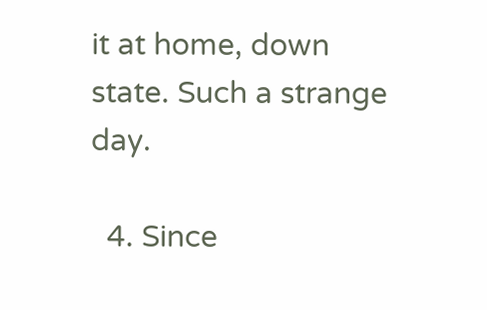it at home, down state. Such a strange day.

  4. Since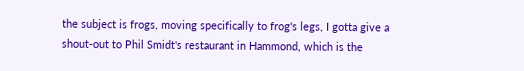the subject is frogs, moving specifically to frog's legs, I gotta give a shout-out to Phil Smidt's restaurant in Hammond, which is the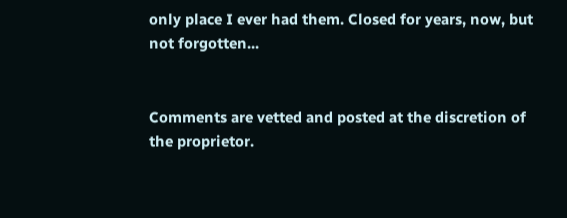only place I ever had them. Closed for years, now, but not forgotten...


Comments are vetted and posted at the discretion of the proprietor.